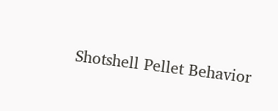Shotshell Pellet Behavior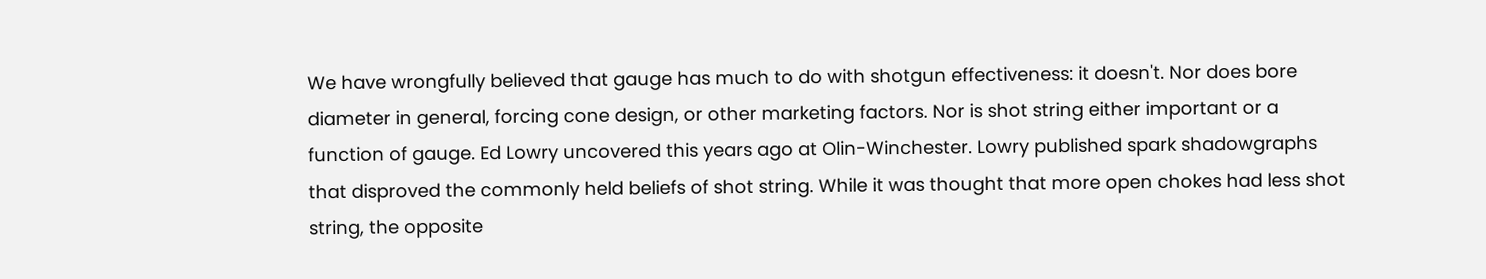We have wrongfully believed that gauge has much to do with shotgun effectiveness: it doesn't. Nor does bore diameter in general, forcing cone design, or other marketing factors. Nor is shot string either important or a function of gauge. Ed Lowry uncovered this years ago at Olin-Winchester. Lowry published spark shadowgraphs that disproved the commonly held beliefs of shot string. While it was thought that more open chokes had less shot string, the opposite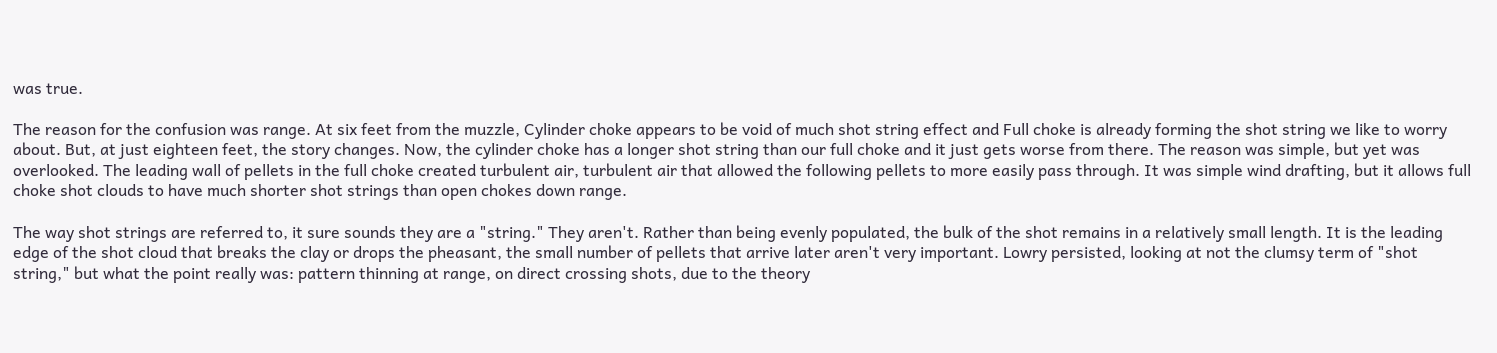was true.

The reason for the confusion was range. At six feet from the muzzle, Cylinder choke appears to be void of much shot string effect and Full choke is already forming the shot string we like to worry about. But, at just eighteen feet, the story changes. Now, the cylinder choke has a longer shot string than our full choke and it just gets worse from there. The reason was simple, but yet was overlooked. The leading wall of pellets in the full choke created turbulent air, turbulent air that allowed the following pellets to more easily pass through. It was simple wind drafting, but it allows full choke shot clouds to have much shorter shot strings than open chokes down range.

The way shot strings are referred to, it sure sounds they are a "string." They aren't. Rather than being evenly populated, the bulk of the shot remains in a relatively small length. It is the leading edge of the shot cloud that breaks the clay or drops the pheasant, the small number of pellets that arrive later aren't very important. Lowry persisted, looking at not the clumsy term of "shot string," but what the point really was: pattern thinning at range, on direct crossing shots, due to the theory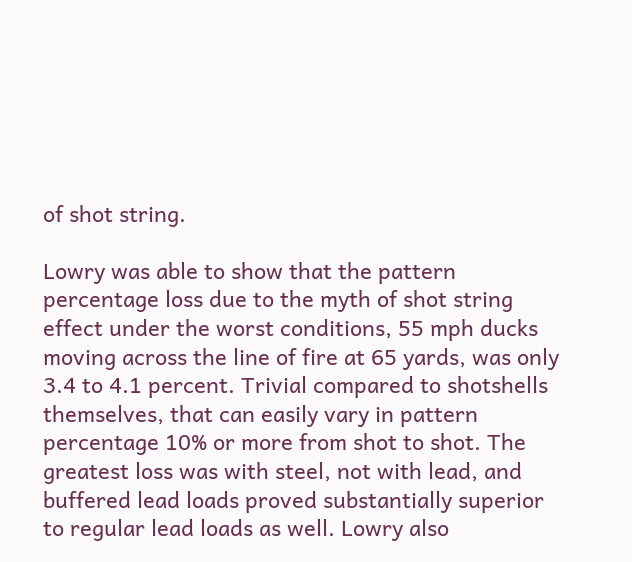of shot string.

Lowry was able to show that the pattern percentage loss due to the myth of shot string effect under the worst conditions, 55 mph ducks moving across the line of fire at 65 yards, was only 3.4 to 4.1 percent. Trivial compared to shotshells themselves, that can easily vary in pattern percentage 10% or more from shot to shot. The greatest loss was with steel, not with lead, and buffered lead loads proved substantially superior to regular lead loads as well. Lowry also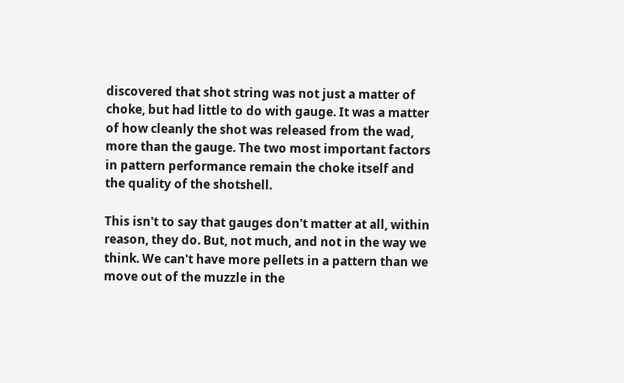discovered that shot string was not just a matter of choke, but had little to do with gauge. It was a matter of how cleanly the shot was released from the wad, more than the gauge. The two most important factors in pattern performance remain the choke itself and the quality of the shotshell.

This isn't to say that gauges don't matter at all, within reason, they do. But, not much, and not in the way we think. We can't have more pellets in a pattern than we move out of the muzzle in the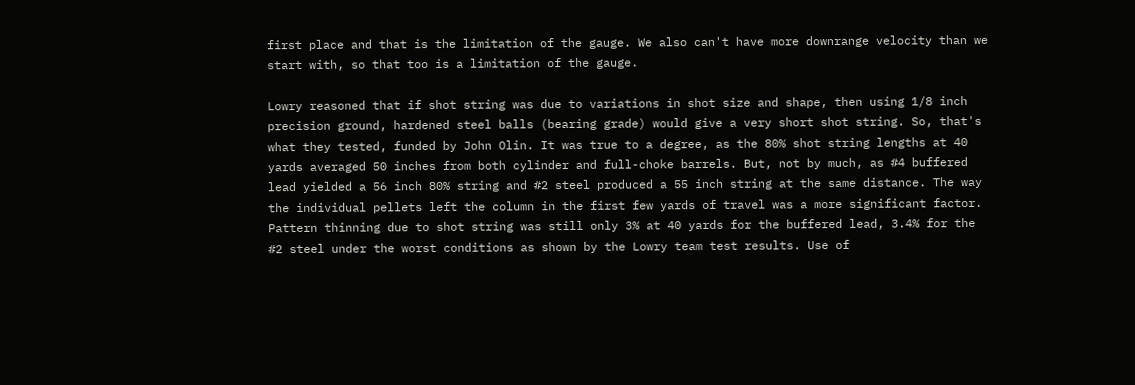first place and that is the limitation of the gauge. We also can't have more downrange velocity than we start with, so that too is a limitation of the gauge.

Lowry reasoned that if shot string was due to variations in shot size and shape, then using 1/8 inch precision ground, hardened steel balls (bearing grade) would give a very short shot string. So, that's what they tested, funded by John Olin. It was true to a degree, as the 80% shot string lengths at 40 yards averaged 50 inches from both cylinder and full-choke barrels. But, not by much, as #4 buffered lead yielded a 56 inch 80% string and #2 steel produced a 55 inch string at the same distance. The way the individual pellets left the column in the first few yards of travel was a more significant factor. Pattern thinning due to shot string was still only 3% at 40 yards for the buffered lead, 3.4% for the #2 steel under the worst conditions as shown by the Lowry team test results. Use of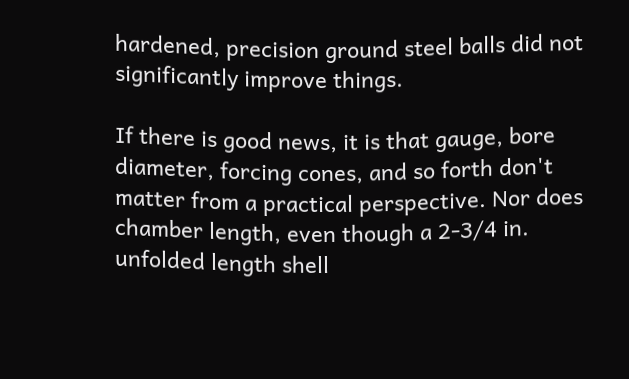hardened, precision ground steel balls did not significantly improve things.

If there is good news, it is that gauge, bore diameter, forcing cones, and so forth don't matter from a practical perspective. Nor does chamber length, even though a 2-3/4 in. unfolded length shell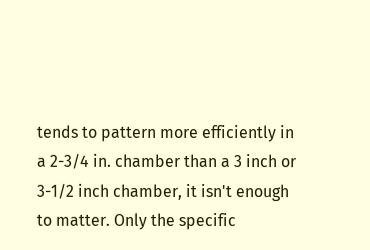tends to pattern more efficiently in a 2-3/4 in. chamber than a 3 inch or 3-1/2 inch chamber, it isn't enough to matter. Only the specific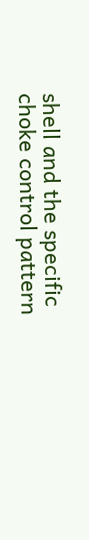shell and the specific choke control pattern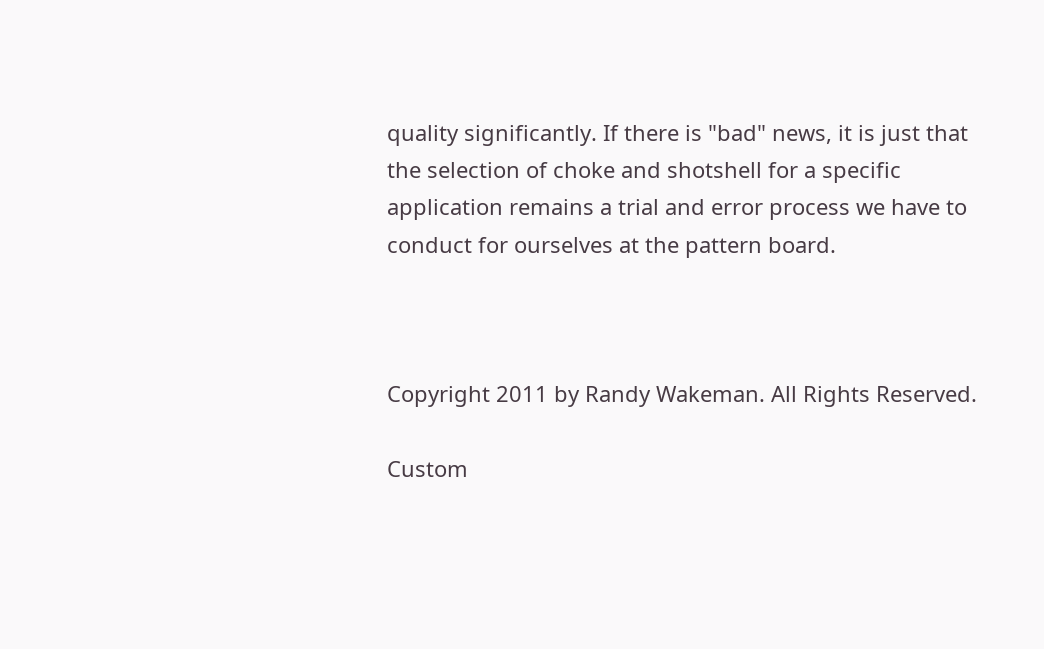quality significantly. If there is "bad" news, it is just that the selection of choke and shotshell for a specific application remains a trial and error process we have to conduct for ourselves at the pattern board.



Copyright 2011 by Randy Wakeman. All Rights Reserved.

Custom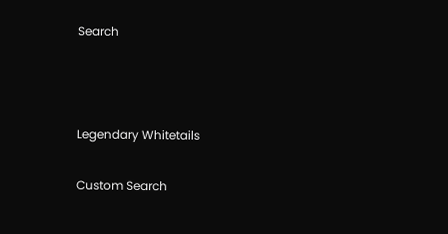Search





Legendary Whitetails


Custom Search